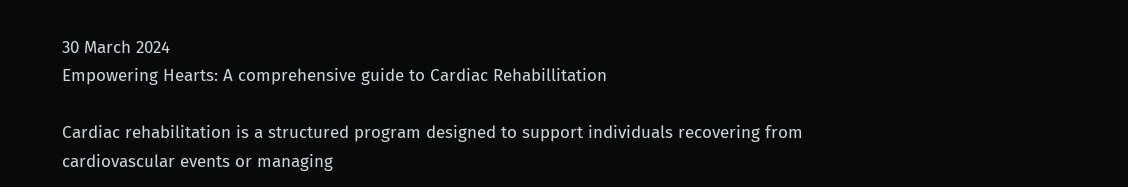30 March 2024
Empowering Hearts: A comprehensive guide to Cardiac Rehabillitation

Cardiac rehabilitation is a structured program designed to support individuals recovering from cardiovascular events or managing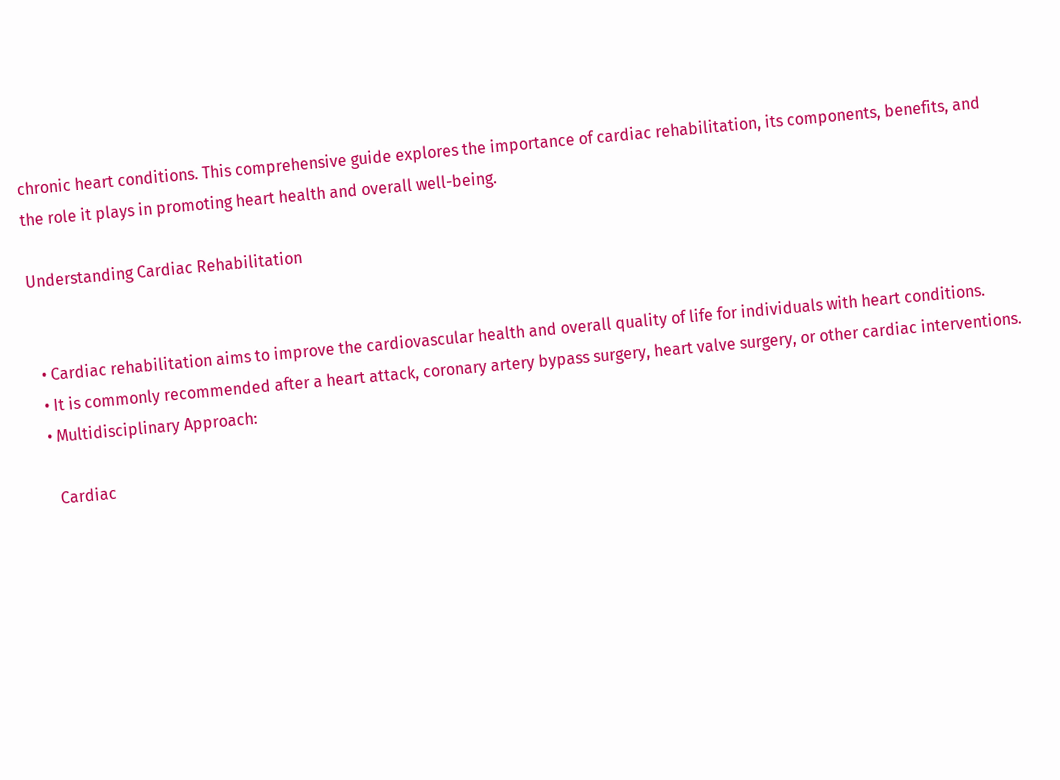chronic heart conditions. This comprehensive guide explores the importance of cardiac rehabilitation, its components, benefits, and the role it plays in promoting heart health and overall well-being.

Understanding Cardiac Rehabilitation


  • Cardiac rehabilitation aims to improve the cardiovascular health and overall quality of life for individuals with heart conditions.
  • It is commonly recommended after a heart attack, coronary artery bypass surgery, heart valve surgery, or other cardiac interventions.
  • Multidisciplinary Approach:

    Cardiac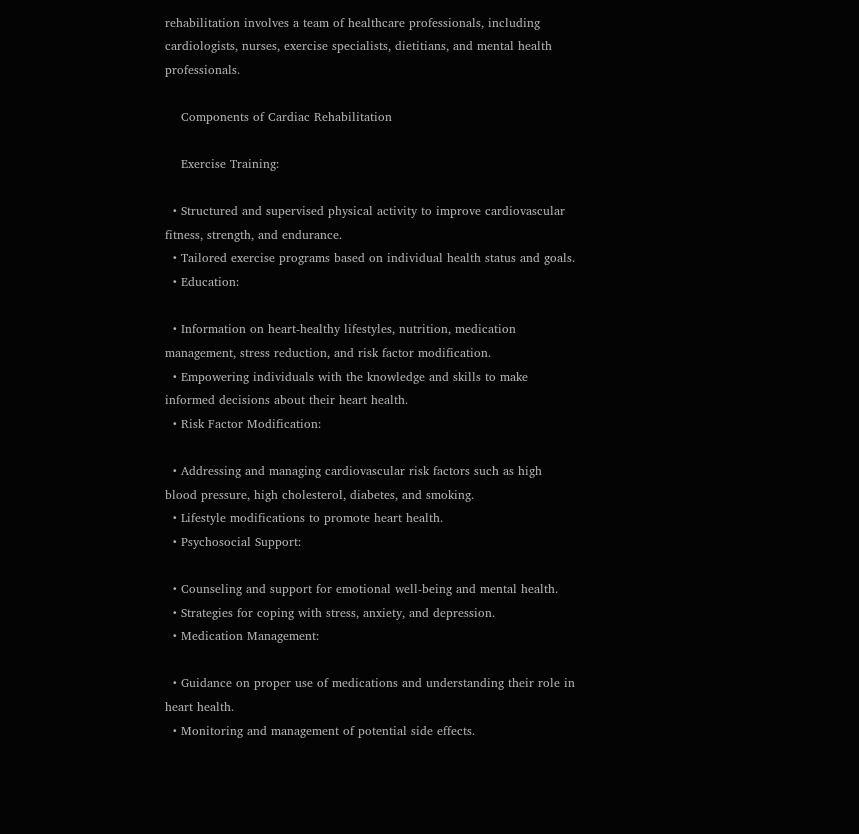rehabilitation involves a team of healthcare professionals, including cardiologists, nurses, exercise specialists, dietitians, and mental health professionals.

    Components of Cardiac Rehabilitation

    Exercise Training:

  • Structured and supervised physical activity to improve cardiovascular fitness, strength, and endurance.
  • Tailored exercise programs based on individual health status and goals.
  • Education:

  • Information on heart-healthy lifestyles, nutrition, medication management, stress reduction, and risk factor modification.
  • Empowering individuals with the knowledge and skills to make informed decisions about their heart health.
  • Risk Factor Modification:

  • Addressing and managing cardiovascular risk factors such as high blood pressure, high cholesterol, diabetes, and smoking.
  • Lifestyle modifications to promote heart health.
  • Psychosocial Support:

  • Counseling and support for emotional well-being and mental health.
  • Strategies for coping with stress, anxiety, and depression.
  • Medication Management:

  • Guidance on proper use of medications and understanding their role in heart health.
  • Monitoring and management of potential side effects.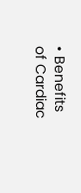• Benefits of Cardiac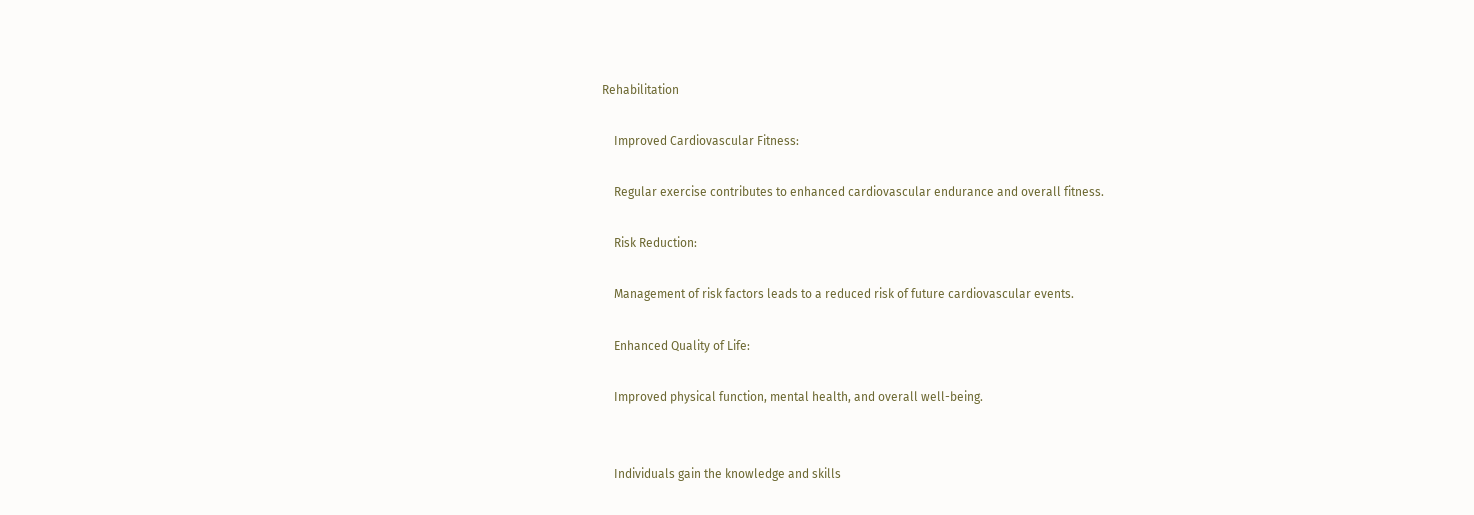Rehabilitation

    Improved Cardiovascular Fitness:

    Regular exercise contributes to enhanced cardiovascular endurance and overall fitness.

    Risk Reduction:

    Management of risk factors leads to a reduced risk of future cardiovascular events.

    Enhanced Quality of Life:

    Improved physical function, mental health, and overall well-being.


    Individuals gain the knowledge and skills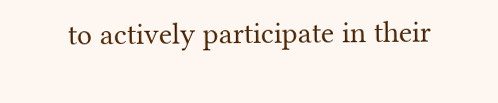to actively participate in their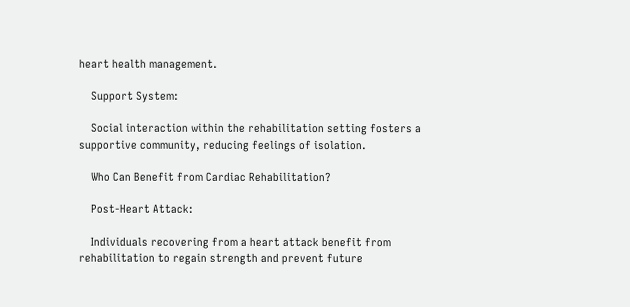heart health management.

    Support System:

    Social interaction within the rehabilitation setting fosters a supportive community, reducing feelings of isolation.

    Who Can Benefit from Cardiac Rehabilitation?

    Post-Heart Attack:

    Individuals recovering from a heart attack benefit from rehabilitation to regain strength and prevent future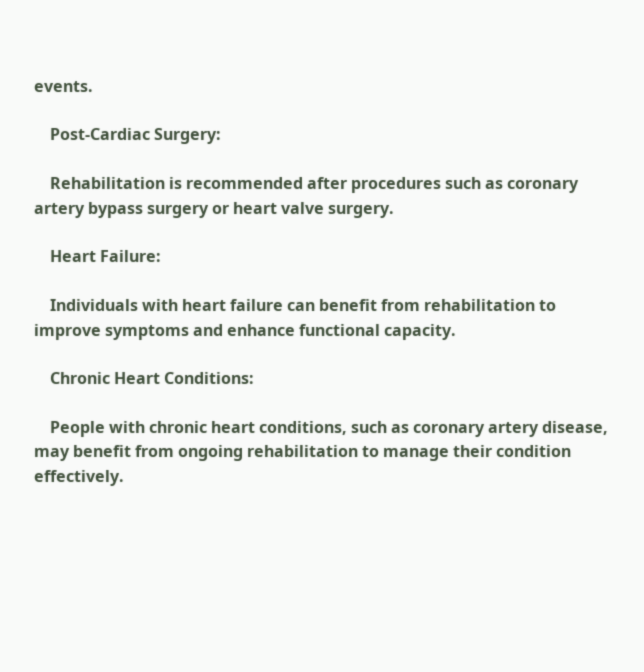events.

    Post-Cardiac Surgery:

    Rehabilitation is recommended after procedures such as coronary artery bypass surgery or heart valve surgery.

    Heart Failure:

    Individuals with heart failure can benefit from rehabilitation to improve symptoms and enhance functional capacity.

    Chronic Heart Conditions:

    People with chronic heart conditions, such as coronary artery disease, may benefit from ongoing rehabilitation to manage their condition effectively.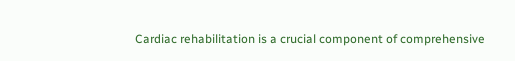Cardiac rehabilitation is a crucial component of comprehensive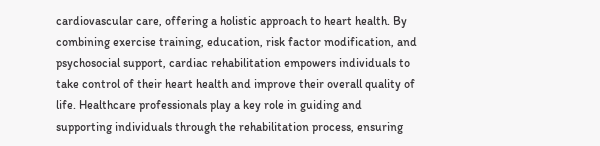cardiovascular care, offering a holistic approach to heart health. By combining exercise training, education, risk factor modification, and psychosocial support, cardiac rehabilitation empowers individuals to take control of their heart health and improve their overall quality of life. Healthcare professionals play a key role in guiding and supporting individuals through the rehabilitation process, ensuring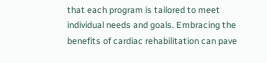that each program is tailored to meet individual needs and goals. Embracing the benefits of cardiac rehabilitation can pave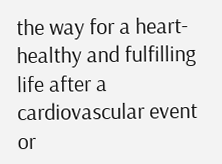the way for a heart-healthy and fulfilling life after a cardiovascular event or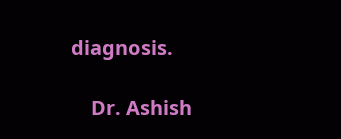diagnosis.

    Dr. Ashish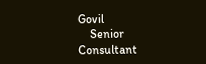Govil
    Senior Consultant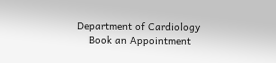Department of Cardiology
    Book an Appointment